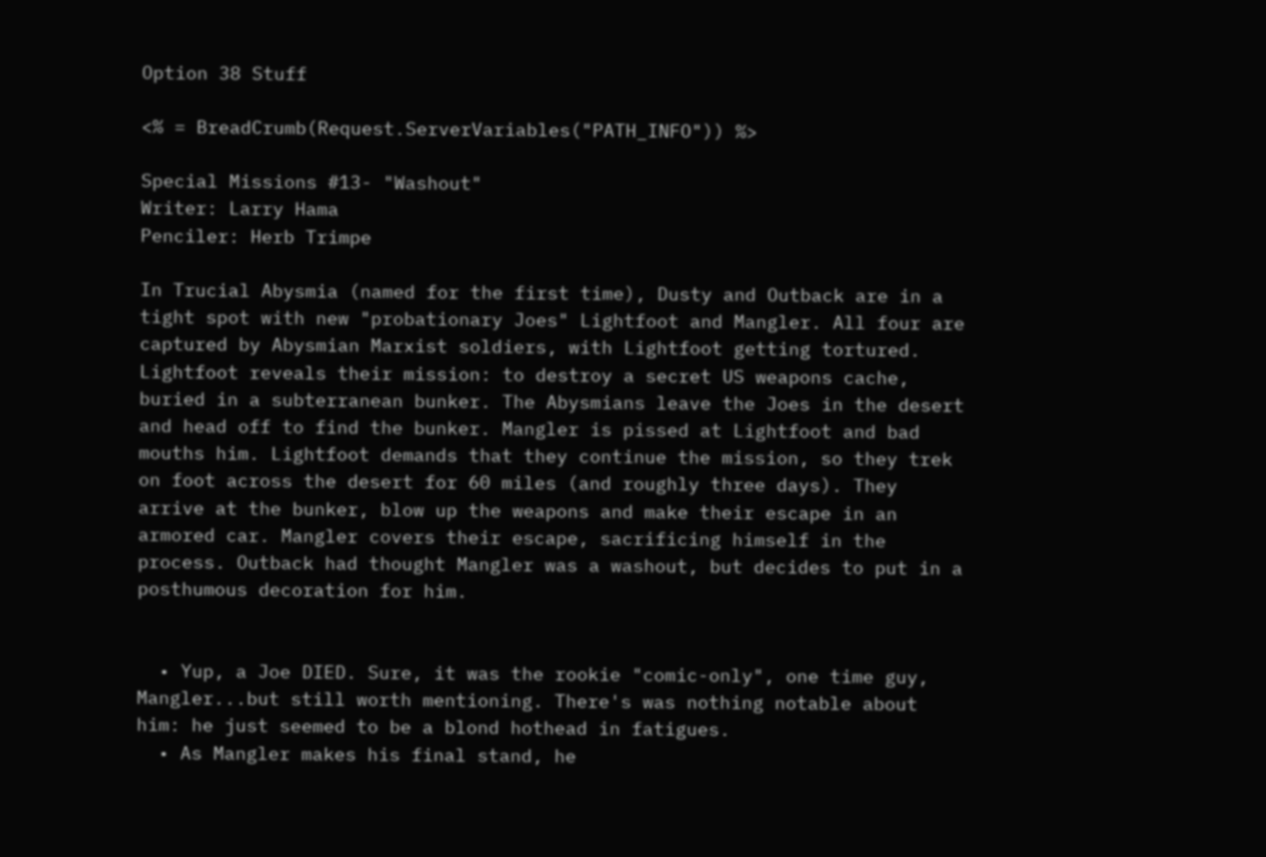Option 38 Stuff

<% = BreadCrumb(Request.ServerVariables("PATH_INFO")) %>

Special Missions #13- "Washout"
Writer: Larry Hama
Penciler: Herb Trimpe

In Trucial Abysmia (named for the first time), Dusty and Outback are in a tight spot with new "probationary Joes" Lightfoot and Mangler. All four are captured by Abysmian Marxist soldiers, with Lightfoot getting tortured. Lightfoot reveals their mission: to destroy a secret US weapons cache, buried in a subterranean bunker. The Abysmians leave the Joes in the desert and head off to find the bunker. Mangler is pissed at Lightfoot and bad mouths him. Lightfoot demands that they continue the mission, so they trek on foot across the desert for 60 miles (and roughly three days). They arrive at the bunker, blow up the weapons and make their escape in an armored car. Mangler covers their escape, sacrificing himself in the process. Outback had thought Mangler was a washout, but decides to put in a posthumous decoration for him.


  • Yup, a Joe DIED. Sure, it was the rookie "comic-only", one time guy, Mangler...but still worth mentioning. There's was nothing notable about him: he just seemed to be a blond hothead in fatigues.
  • As Mangler makes his final stand, he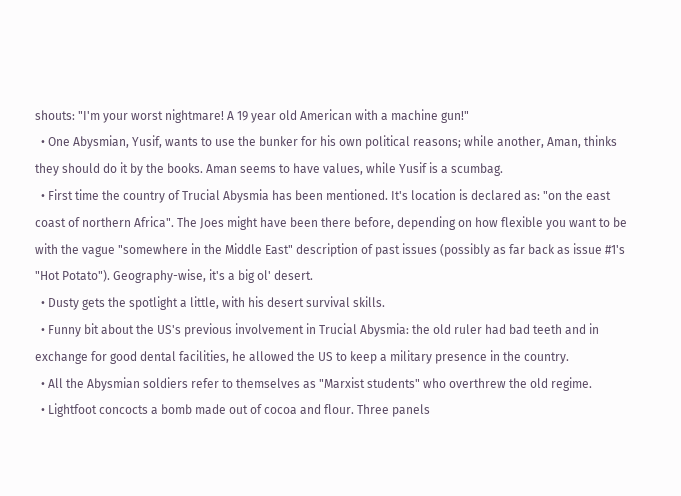shouts: "I'm your worst nightmare! A 19 year old American with a machine gun!"
  • One Abysmian, Yusif, wants to use the bunker for his own political reasons; while another, Aman, thinks they should do it by the books. Aman seems to have values, while Yusif is a scumbag.
  • First time the country of Trucial Abysmia has been mentioned. It's location is declared as: "on the east coast of northern Africa". The Joes might have been there before, depending on how flexible you want to be with the vague "somewhere in the Middle East" description of past issues (possibly as far back as issue #1's "Hot Potato"). Geography-wise, it's a big ol' desert.
  • Dusty gets the spotlight a little, with his desert survival skills.
  • Funny bit about the US's previous involvement in Trucial Abysmia: the old ruler had bad teeth and in exchange for good dental facilities, he allowed the US to keep a military presence in the country.
  • All the Abysmian soldiers refer to themselves as "Marxist students" who overthrew the old regime.
  • Lightfoot concocts a bomb made out of cocoa and flour. Three panels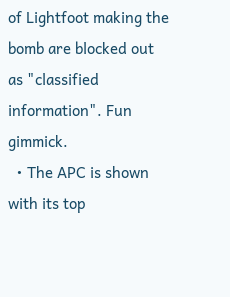of Lightfoot making the bomb are blocked out as "classified information". Fun gimmick.
  • The APC is shown with its top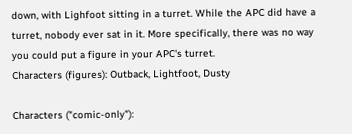down, with Lighfoot sitting in a turret. While the APC did have a turret, nobody ever sat in it. More specifically, there was no way you could put a figure in your APC's turret.
Characters (figures): Outback, Lightfoot, Dusty

Characters ("comic-only"):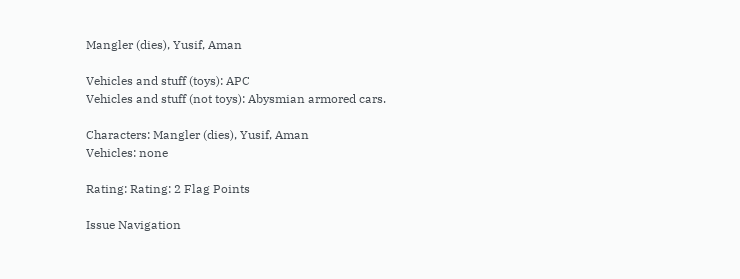Mangler (dies), Yusif, Aman

Vehicles and stuff (toys): APC
Vehicles and stuff (not toys): Abysmian armored cars.

Characters: Mangler (dies), Yusif, Aman
Vehicles: none

Rating: Rating: 2 Flag Points

Issue Navigation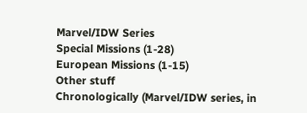Marvel/IDW Series
Special Missions (1-28)
European Missions (1-15)
Other stuff
Chronologically (Marvel/IDW series, in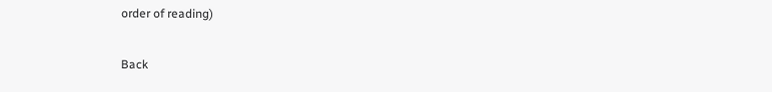order of reading)

Back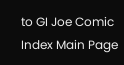to GI Joe Comic Index Main Page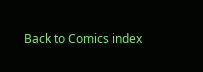Back to Comics index